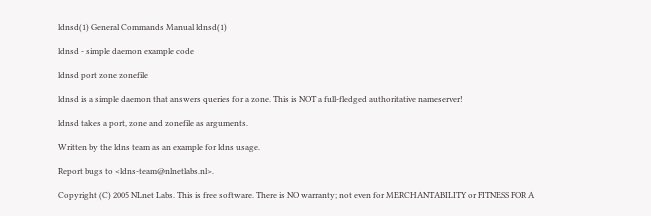ldnsd(1) General Commands Manual ldnsd(1)

ldnsd - simple daemon example code

ldnsd port zone zonefile

ldnsd is a simple daemon that answers queries for a zone. This is NOT a full-fledged authoritative nameserver!

ldnsd takes a port, zone and zonefile as arguments.

Written by the ldns team as an example for ldns usage.

Report bugs to <ldns-team@nlnetlabs.nl>.

Copyright (C) 2005 NLnet Labs. This is free software. There is NO warranty; not even for MERCHANTABILITY or FITNESS FOR A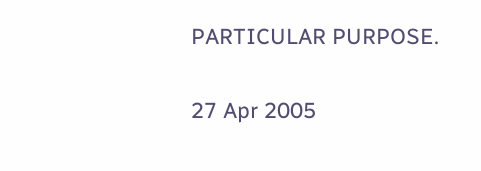PARTICULAR PURPOSE.

27 Apr 2005